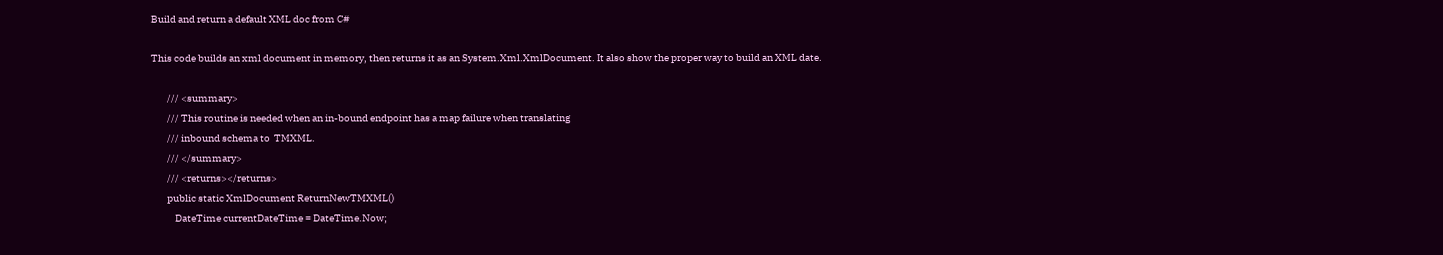Build and return a default XML doc from C#

This code builds an xml document in memory, then returns it as an System.Xml.XmlDocument. It also show the proper way to build an XML date.

        /// <summary>
        /// This routine is needed when an in-bound endpoint has a map failure when translating
        /// inbound schema to  TMXML.
        /// </summary>
        /// <returns></returns>
        public static XmlDocument ReturnNewTMXML()
            DateTime currentDateTime = DateTime.Now;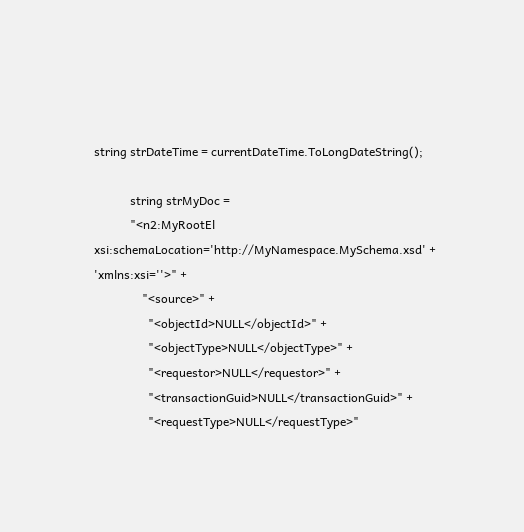string strDateTime = currentDateTime.ToLongDateString();

            string strMyDoc =
            "<n2:MyRootEl xsi:schemaLocation='http://MyNamespace.MySchema.xsd' +
'xmlns:xsi=''>" +
                "<source>" +
                  "<objectId>NULL</objectId>" +
                  "<objectType>NULL</objectType>" +
                  "<requestor>NULL</requestor>" +
                  "<transactionGuid>NULL</transactionGuid>" +
                  "<requestType>NULL</requestType>"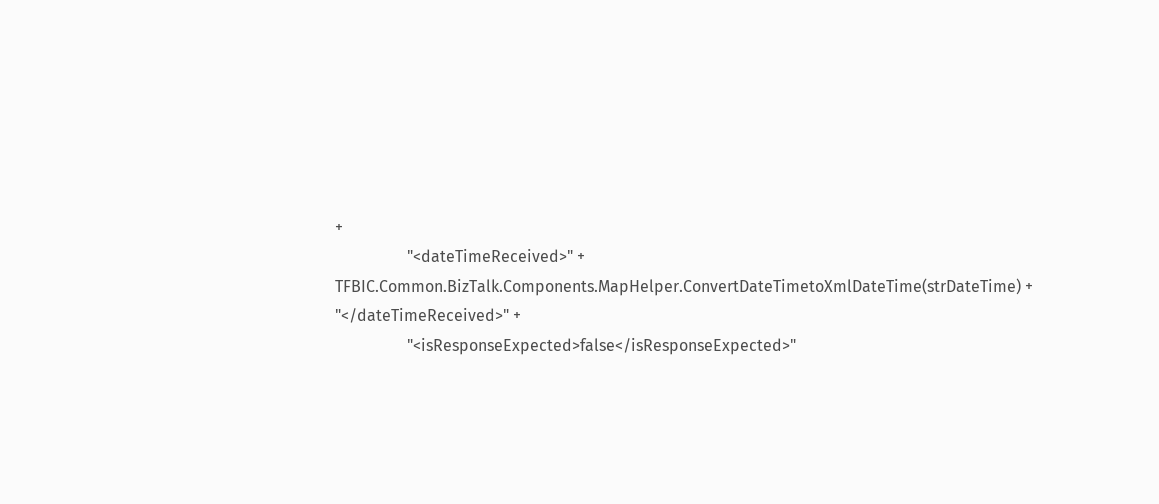+
                  "<dateTimeReceived>" + TFBIC.Common.BizTalk.Components.MapHelper.ConvertDateTimetoXmlDateTime(strDateTime) + "</dateTimeReceived>" +
                  "<isResponseExpected>false</isResponseExpected>"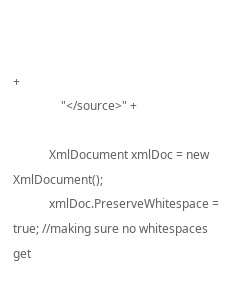+
                "</source>" +

            XmlDocument xmlDoc = new XmlDocument();
            xmlDoc.PreserveWhitespace = true; //making sure no whitespaces get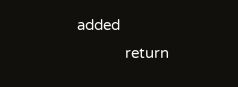added
            return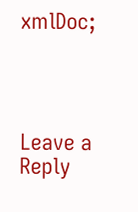xmlDoc;




Leave a Reply